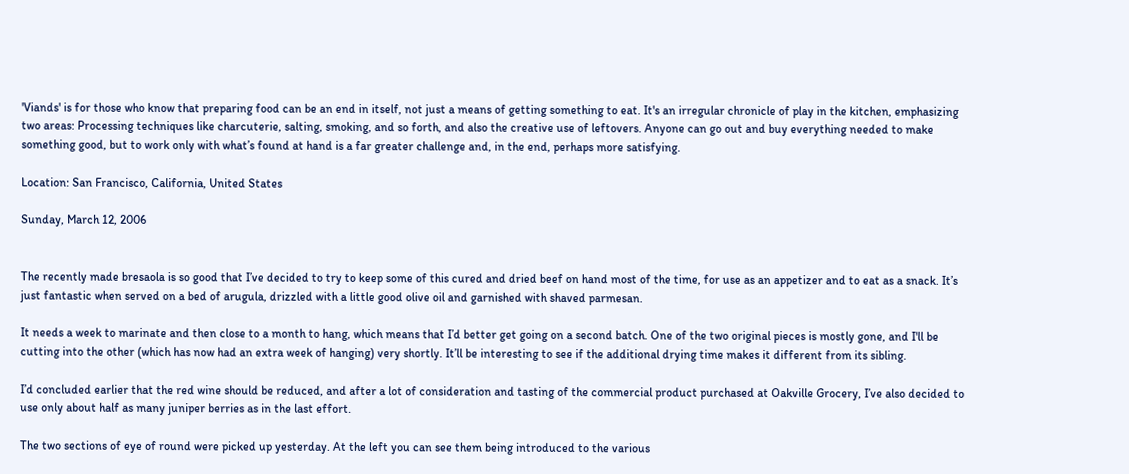'Viands' is for those who know that preparing food can be an end in itself, not just a means of getting something to eat. It's an irregular chronicle of play in the kitchen, emphasizing two areas: Processing techniques like charcuterie, salting, smoking, and so forth, and also the creative use of leftovers. Anyone can go out and buy everything needed to make something good, but to work only with what’s found at hand is a far greater challenge and, in the end, perhaps more satisfying.

Location: San Francisco, California, United States

Sunday, March 12, 2006


The recently made bresaola is so good that I’ve decided to try to keep some of this cured and dried beef on hand most of the time, for use as an appetizer and to eat as a snack. It’s just fantastic when served on a bed of arugula, drizzled with a little good olive oil and garnished with shaved parmesan.

It needs a week to marinate and then close to a month to hang, which means that I’d better get going on a second batch. One of the two original pieces is mostly gone, and I'll be cutting into the other (which has now had an extra week of hanging) very shortly. It’ll be interesting to see if the additional drying time makes it different from its sibling.

I’d concluded earlier that the red wine should be reduced, and after a lot of consideration and tasting of the commercial product purchased at Oakville Grocery, I’ve also decided to use only about half as many juniper berries as in the last effort.

The two sections of eye of round were picked up yesterday. At the left you can see them being introduced to the various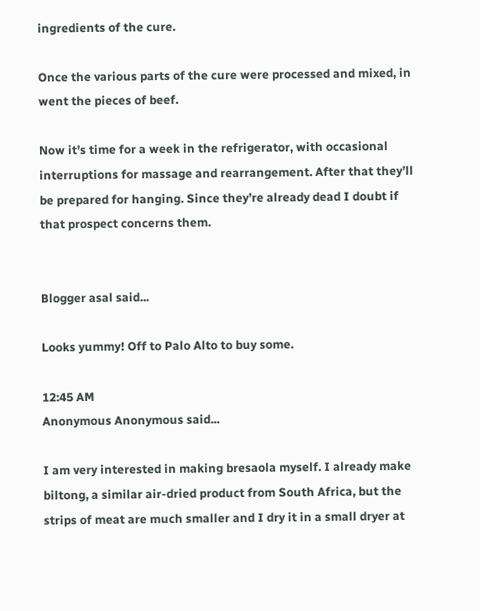ingredients of the cure.

Once the various parts of the cure were processed and mixed, in went the pieces of beef.

Now it’s time for a week in the refrigerator, with occasional interruptions for massage and rearrangement. After that they’ll be prepared for hanging. Since they’re already dead I doubt if that prospect concerns them.


Blogger asal said...

Looks yummy! Off to Palo Alto to buy some.

12:45 AM
Anonymous Anonymous said...

I am very interested in making bresaola myself. I already make biltong, a similar air-dried product from South Africa, but the strips of meat are much smaller and I dry it in a small dryer at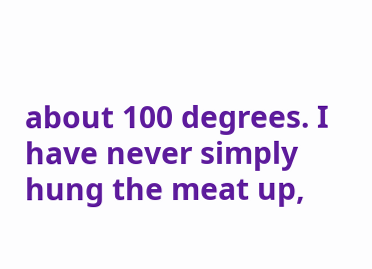about 100 degrees. I have never simply hung the meat up,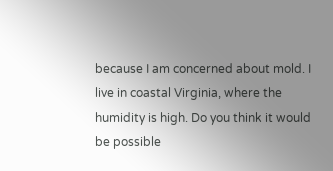because I am concerned about mold. I live in coastal Virginia, where the humidity is high. Do you think it would be possible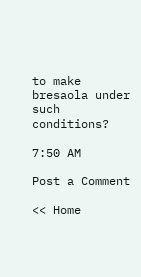to make bresaola under such conditions?

7:50 AM

Post a Comment

<< Home